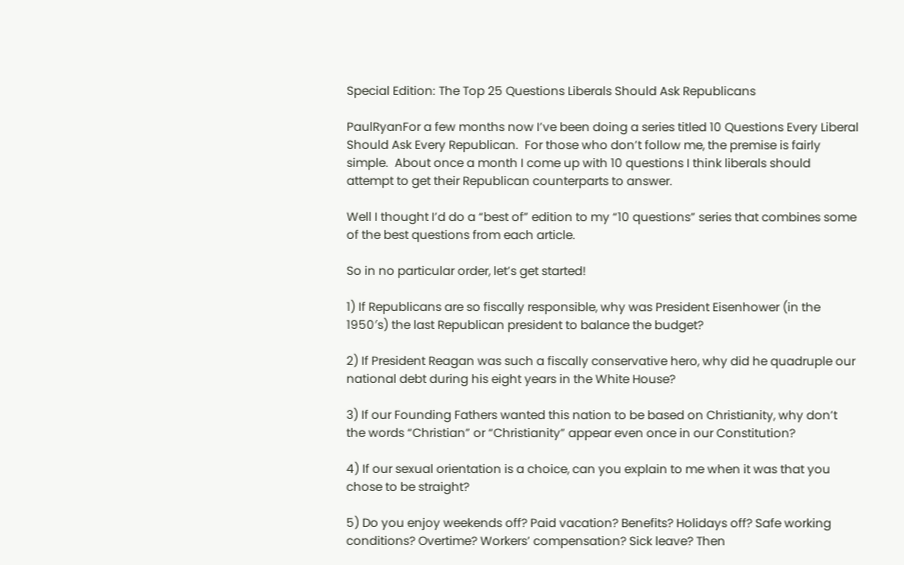Special Edition: The Top 25 Questions Liberals Should Ask Republicans

PaulRyanFor a few months now I’ve been doing a series titled 10 Questions Every Liberal Should Ask Every Republican.  For those who don’t follow me, the premise is fairly simple.  About once a month I come up with 10 questions I think liberals should attempt to get their Republican counterparts to answer.

Well I thought I’d do a “best of” edition to my “10 questions” series that combines some of the best questions from each article.

So in no particular order, let’s get started!

1) If Republicans are so fiscally responsible, why was President Eisenhower (in the 1950′s) the last Republican president to balance the budget?

2) If President Reagan was such a fiscally conservative hero, why did he quadruple our national debt during his eight years in the White House?

3) If our Founding Fathers wanted this nation to be based on Christianity, why don’t the words “Christian” or “Christianity” appear even once in our Constitution?

4) If our sexual orientation is a choice, can you explain to me when it was that you chose to be straight?

5) Do you enjoy weekends off? Paid vacation? Benefits? Holidays off? Safe working conditions? Overtime? Workers’ compensation? Sick leave? Then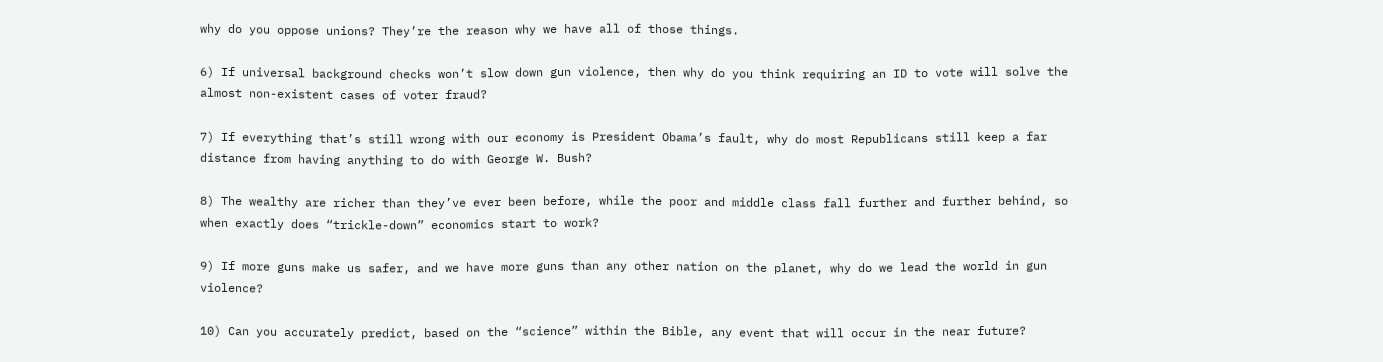why do you oppose unions? They’re the reason why we have all of those things.

6) If universal background checks won’t slow down gun violence, then why do you think requiring an ID to vote will solve the almost non-existent cases of voter fraud?

7) If everything that’s still wrong with our economy is President Obama’s fault, why do most Republicans still keep a far distance from having anything to do with George W. Bush?

8) The wealthy are richer than they’ve ever been before, while the poor and middle class fall further and further behind, so when exactly does “trickle-down” economics start to work?

9) If more guns make us safer, and we have more guns than any other nation on the planet, why do we lead the world in gun violence?

10) Can you accurately predict, based on the “science” within the Bible, any event that will occur in the near future?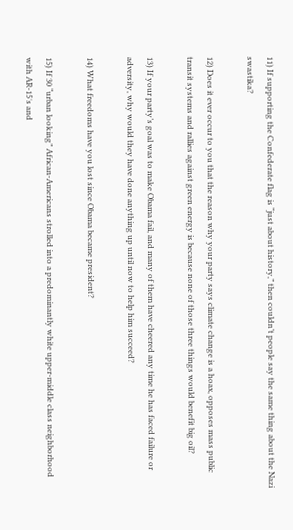11) If supporting the Confederate flag is “just about history,” then couldn’t people say the same thing about the Nazi swastika?

12) Does it ever occur to you that the reason why your party says climate change is a hoax, opposes mass public transit systems and rallies against green energy is because none of those three things would benefit big oil?

13) If your party’s goal was to make Obama fail, and many of them have cheered any time he has faced failure or adversity, why would they have done anything up until now to help him succeed?

14) What freedoms have you lost since Obama became president?

15) If 30 “urban looking” African-Americans strolled into a predominantly white upper-middle class neighborhood with AR-15′s and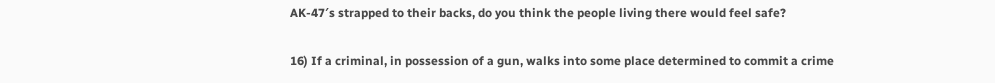AK-47′s strapped to their backs, do you think the people living there would feel safe?

16) If a criminal, in possession of a gun, walks into some place determined to commit a crime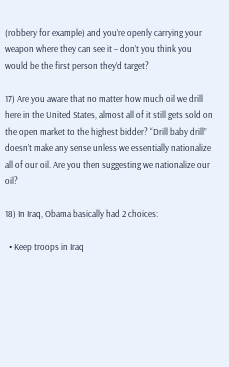(robbery for example) and you’re openly carrying your weapon where they can see it – don’t you think you would be the first person they’d target?

17) Are you aware that no matter how much oil we drill here in the United States, almost all of it still gets sold on the open market to the highest bidder? “Drill baby drill” doesn’t make any sense unless we essentially nationalize all of our oil. Are you then suggesting we nationalize our oil?

18) In Iraq, Obama basically had 2 choices:

  • Keep troops in Iraq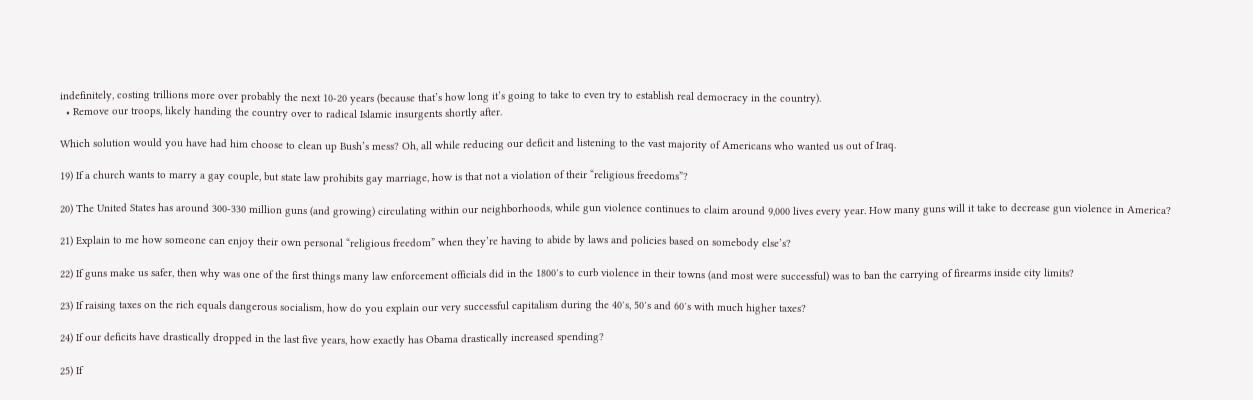indefinitely, costing trillions more over probably the next 10-20 years (because that’s how long it’s going to take to even try to establish real democracy in the country).
  • Remove our troops, likely handing the country over to radical Islamic insurgents shortly after.

Which solution would you have had him choose to clean up Bush’s mess? Oh, all while reducing our deficit and listening to the vast majority of Americans who wanted us out of Iraq.

19) If a church wants to marry a gay couple, but state law prohibits gay marriage, how is that not a violation of their “religious freedoms”?

20) The United States has around 300-330 million guns (and growing) circulating within our neighborhoods, while gun violence continues to claim around 9,000 lives every year. How many guns will it take to decrease gun violence in America?

21) Explain to me how someone can enjoy their own personal “religious freedom” when they’re having to abide by laws and policies based on somebody else’s?

22) If guns make us safer, then why was one of the first things many law enforcement officials did in the 1800′s to curb violence in their towns (and most were successful) was to ban the carrying of firearms inside city limits?

23) If raising taxes on the rich equals dangerous socialism, how do you explain our very successful capitalism during the 40′s, 50′s and 60′s with much higher taxes?

24) If our deficits have drastically dropped in the last five years, how exactly has Obama drastically increased spending?

25) If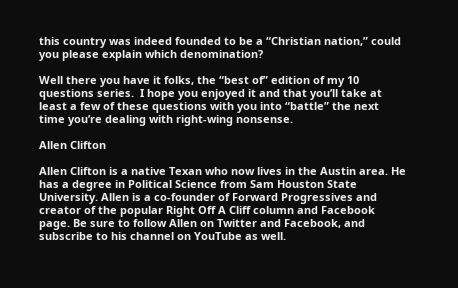this country was indeed founded to be a “Christian nation,” could you please explain which denomination?

Well there you have it folks, the “best of” edition of my 10 questions series.  I hope you enjoyed it and that you’ll take at least a few of these questions with you into “battle” the next time you’re dealing with right-wing nonsense.

Allen Clifton

Allen Clifton is a native Texan who now lives in the Austin area. He has a degree in Political Science from Sam Houston State University. Allen is a co-founder of Forward Progressives and creator of the popular Right Off A Cliff column and Facebook page. Be sure to follow Allen on Twitter and Facebook, and subscribe to his channel on YouTube as well.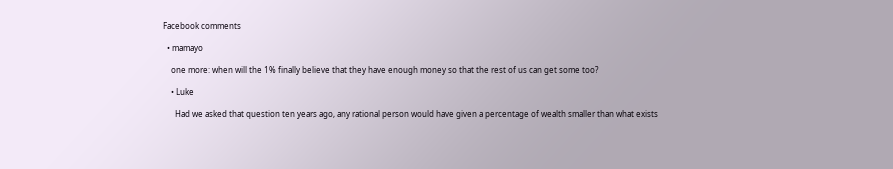Facebook comments

  • mamayo

    one more: when will the 1% finally believe that they have enough money so that the rest of us can get some too?

    • Luke

      Had we asked that question ten years ago, any rational person would have given a percentage of wealth smaller than what exists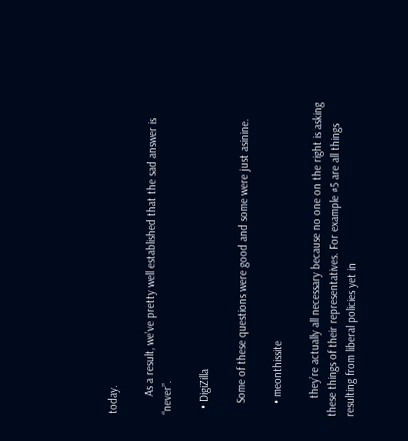today.

      As a result, we’ve pretty well established that the sad answer is “never”.

  • DigiZilla

    Some of these questions were good and some were just asinine.

    • meonthissite

      they’re actually all necessary because no one on the right is asking these things of their representatives. For example #5 are all things resulting from liberal policies yet in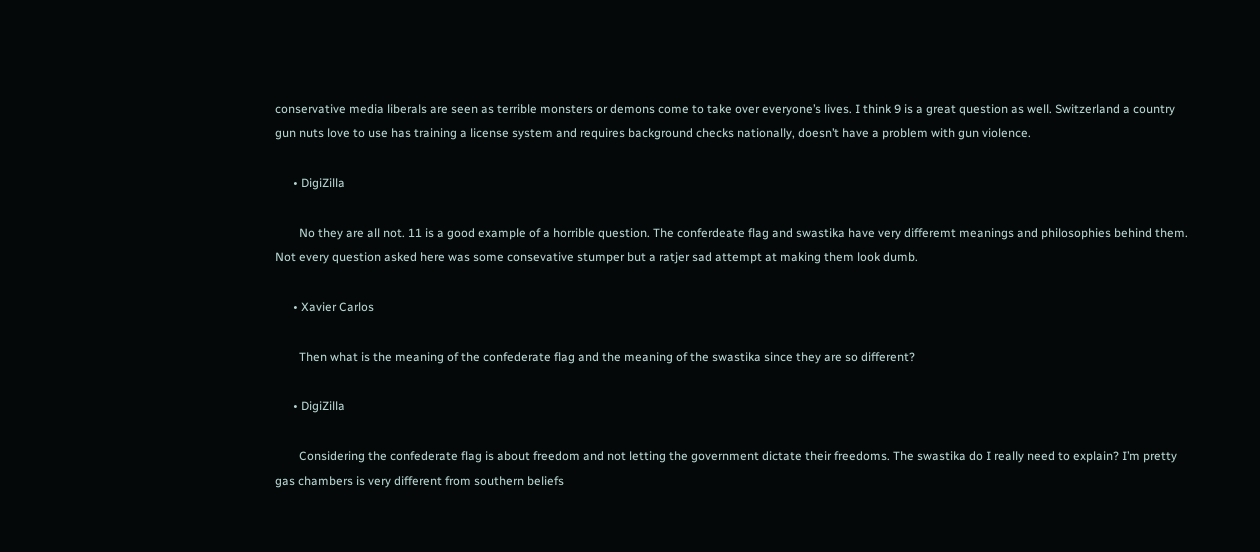conservative media liberals are seen as terrible monsters or demons come to take over everyone’s lives. I think 9 is a great question as well. Switzerland a country gun nuts love to use has training a license system and requires background checks nationally, doesn’t have a problem with gun violence.

      • DigiZilla

        No they are all not. 11 is a good example of a horrible question. The conferdeate flag and swastika have very differemt meanings and philosophies behind them. Not every question asked here was some consevative stumper but a ratjer sad attempt at making them look dumb.

      • Xavier Carlos

        Then what is the meaning of the confederate flag and the meaning of the swastika since they are so different?

      • DigiZilla

        Considering the confederate flag is about freedom and not letting the government dictate their freedoms. The swastika do I really need to explain? I’m pretty gas chambers is very different from southern beliefs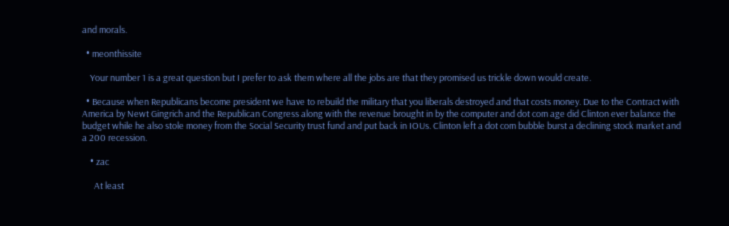and morals.

  • meonthissite

    Your number 1 is a great question but I prefer to ask them where all the jobs are that they promised us trickle down would create.

  • Because when Republicans become president we have to rebuild the military that you liberals destroyed and that costs money. Due to the Contract with America by Newt Gingrich and the Republican Congress along with the revenue brought in by the computer and dot com age did Clinton ever balance the budget while he also stole money from the Social Security trust fund and put back in IOUs. Clinton left a dot com bubble burst a declining stock market and a 200 recession.

    • zac

      At least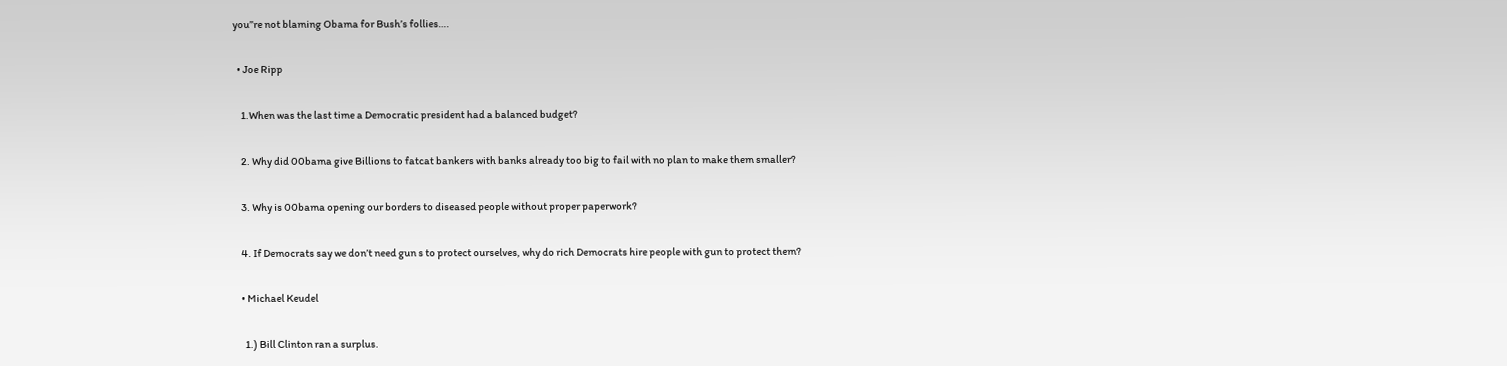you”re not blaming Obama for Bush’s follies….

  • Joe Ripp

    1.When was the last time a Democratic president had a balanced budget?

    2. Why did 00bama give Billions to fatcat bankers with banks already too big to fail with no plan to make them smaller?

    3. Why is 00bama opening our borders to diseased people without proper paperwork?

    4. If Democrats say we don’t need gun s to protect ourselves, why do rich Democrats hire people with gun to protect them?

    • Michael Keudel

      1.) Bill Clinton ran a surplus.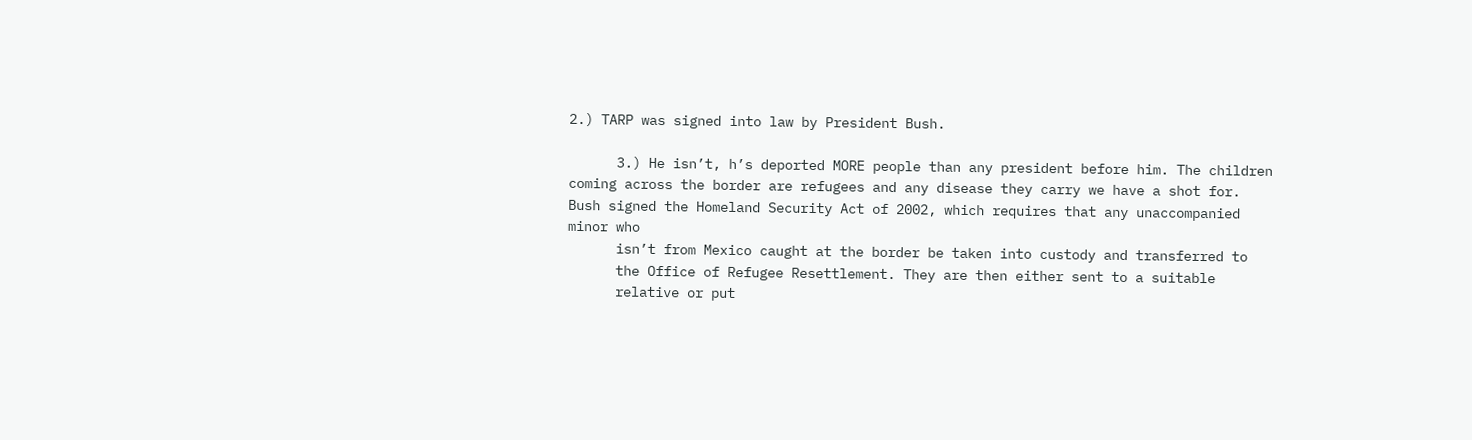2.) TARP was signed into law by President Bush.

      3.) He isn’t, h’s deported MORE people than any president before him. The children coming across the border are refugees and any disease they carry we have a shot for. Bush signed the Homeland Security Act of 2002, which requires that any unaccompanied minor who
      isn’t from Mexico caught at the border be taken into custody and transferred to
      the Office of Refugee Resettlement. They are then either sent to a suitable
      relative or put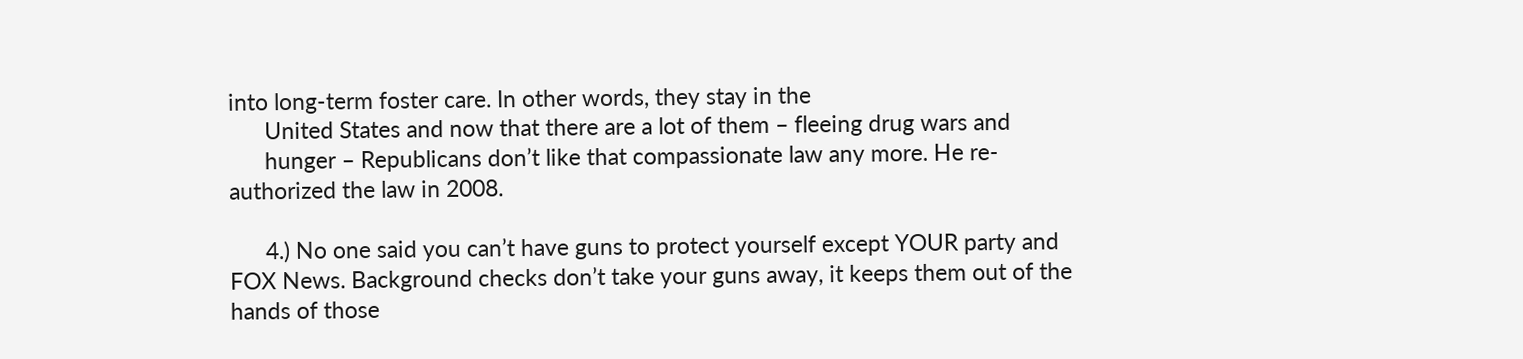into long-term foster care. In other words, they stay in the
      United States and now that there are a lot of them – fleeing drug wars and
      hunger – Republicans don’t like that compassionate law any more. He re-authorized the law in 2008.

      4.) No one said you can’t have guns to protect yourself except YOUR party and FOX News. Background checks don’t take your guns away, it keeps them out of the hands of those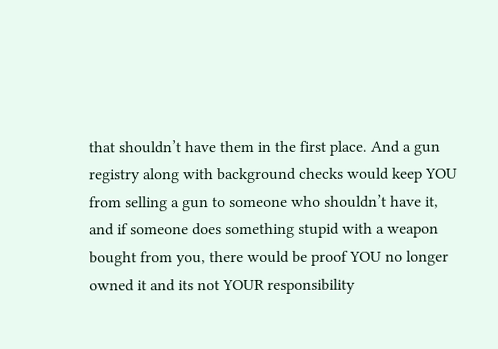that shouldn’t have them in the first place. And a gun registry along with background checks would keep YOU from selling a gun to someone who shouldn’t have it, and if someone does something stupid with a weapon bought from you, there would be proof YOU no longer owned it and its not YOUR responsibility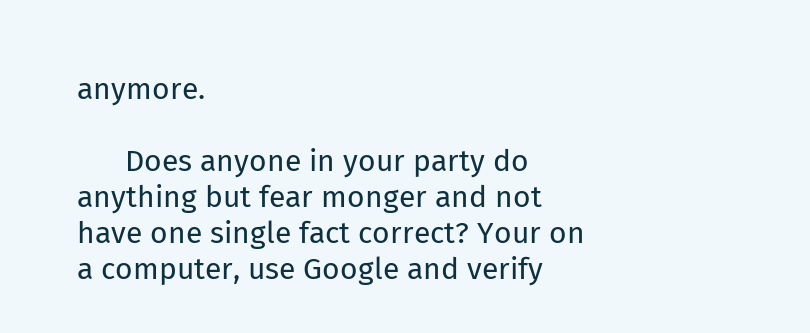anymore.

      Does anyone in your party do anything but fear monger and not have one single fact correct? Your on a computer, use Google and verify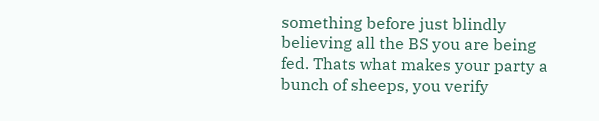something before just blindly believing all the BS you are being fed. Thats what makes your party a bunch of sheeps, you verify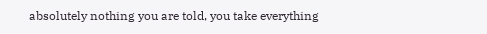absolutely nothing you are told, you take everything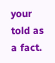your told as a fact.